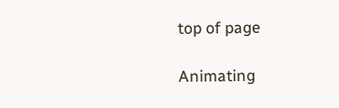top of page

Animating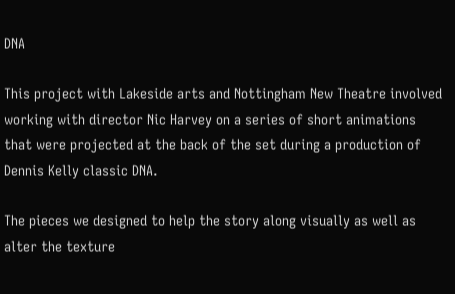DNA

This project with Lakeside arts and Nottingham New Theatre involved working with director Nic Harvey on a series of short animations that were projected at the back of the set during a production of Dennis Kelly classic DNA.

The pieces we designed to help the story along visually as well as alter the texture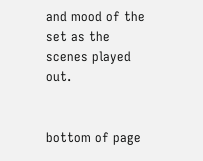and mood of the set as the scenes played out.


bottom of page